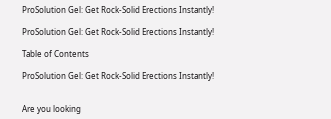ProSolution Gel: Get Rock-Solid Erections Instantly!

ProSolution Gel: Get Rock-Solid Erections Instantly!

Table of Contents

ProSolution Gel: Get Rock-Solid Erections Instantly!


Are you looking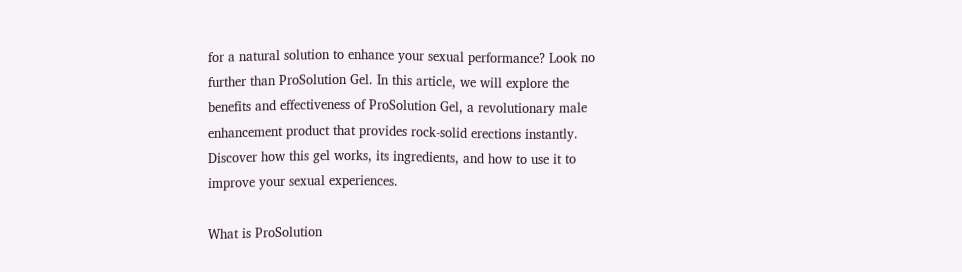for a natural solution to enhance your sexual performance? Look no further than ProSolution Gel. In this article, we will explore the benefits and effectiveness of ProSolution Gel, a revolutionary male enhancement product that provides rock-solid erections instantly. Discover how this gel works, its ingredients, and how to use it to improve your sexual experiences.

What is ProSolution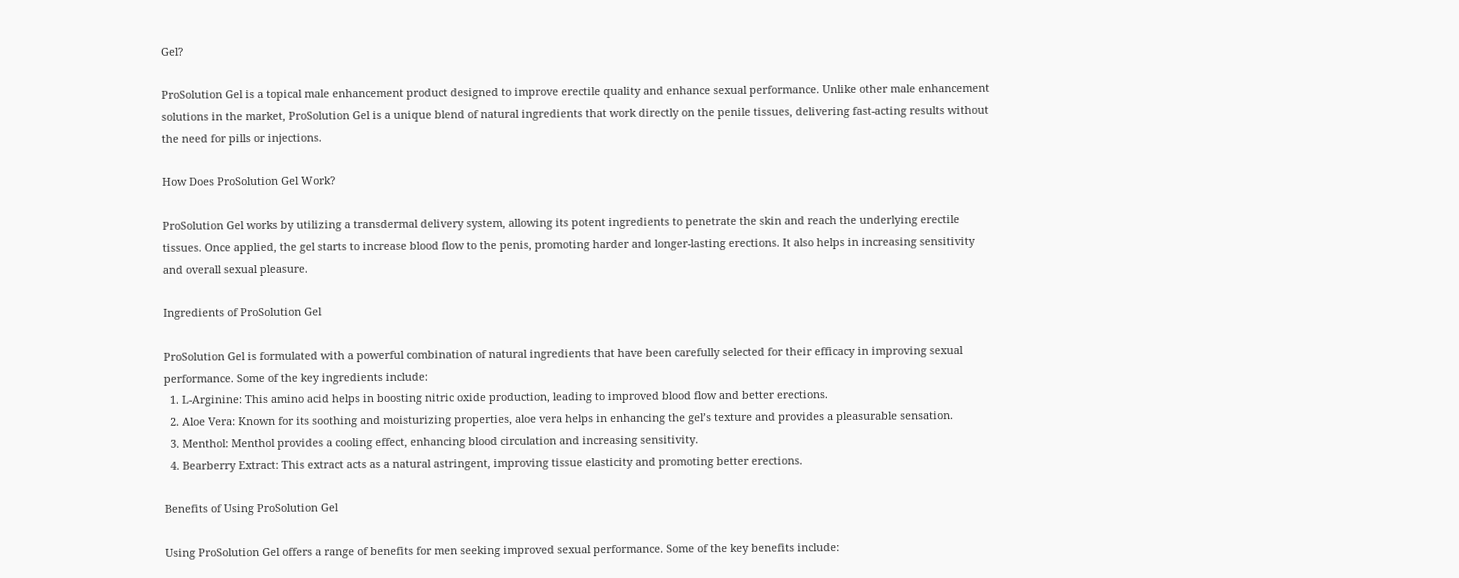Gel?

ProSolution Gel is a topical male enhancement product designed to improve erectile quality and enhance sexual performance. Unlike other male enhancement solutions in the market, ProSolution Gel is a unique blend of natural ingredients that work directly on the penile tissues, delivering fast-acting results without the need for pills or injections.

How Does ProSolution Gel Work?

ProSolution Gel works by utilizing a transdermal delivery system, allowing its potent ingredients to penetrate the skin and reach the underlying erectile tissues. Once applied, the gel starts to increase blood flow to the penis, promoting harder and longer-lasting erections. It also helps in increasing sensitivity and overall sexual pleasure.

Ingredients of ProSolution Gel

ProSolution Gel is formulated with a powerful combination of natural ingredients that have been carefully selected for their efficacy in improving sexual performance. Some of the key ingredients include:
  1. L-Arginine: This amino acid helps in boosting nitric oxide production, leading to improved blood flow and better erections.
  2. Aloe Vera: Known for its soothing and moisturizing properties, aloe vera helps in enhancing the gel’s texture and provides a pleasurable sensation.
  3. Menthol: Menthol provides a cooling effect, enhancing blood circulation and increasing sensitivity.
  4. Bearberry Extract: This extract acts as a natural astringent, improving tissue elasticity and promoting better erections.

Benefits of Using ProSolution Gel

Using ProSolution Gel offers a range of benefits for men seeking improved sexual performance. Some of the key benefits include: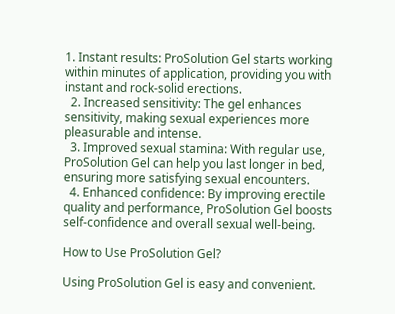1. Instant results: ProSolution Gel starts working within minutes of application, providing you with instant and rock-solid erections.
  2. Increased sensitivity: The gel enhances sensitivity, making sexual experiences more pleasurable and intense.
  3. Improved sexual stamina: With regular use, ProSolution Gel can help you last longer in bed, ensuring more satisfying sexual encounters.
  4. Enhanced confidence: By improving erectile quality and performance, ProSolution Gel boosts self-confidence and overall sexual well-being.

How to Use ProSolution Gel?

Using ProSolution Gel is easy and convenient.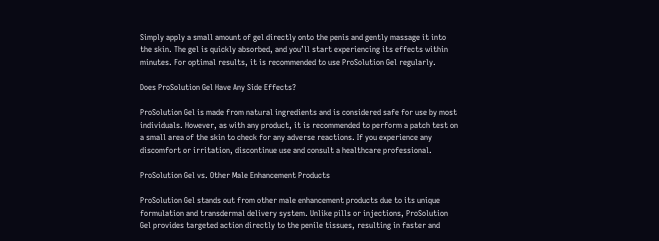Simply apply a small amount of gel directly onto the penis and gently massage it into the skin. The gel is quickly absorbed, and you’ll start experiencing its effects within minutes. For optimal results, it is recommended to use ProSolution Gel regularly.

Does ProSolution Gel Have Any Side Effects?

ProSolution Gel is made from natural ingredients and is considered safe for use by most individuals. However, as with any product, it is recommended to perform a patch test on a small area of the skin to check for any adverse reactions. If you experience any discomfort or irritation, discontinue use and consult a healthcare professional.

ProSolution Gel vs. Other Male Enhancement Products

ProSolution Gel stands out from other male enhancement products due to its unique formulation and transdermal delivery system. Unlike pills or injections, ProSolution Gel provides targeted action directly to the penile tissues, resulting in faster and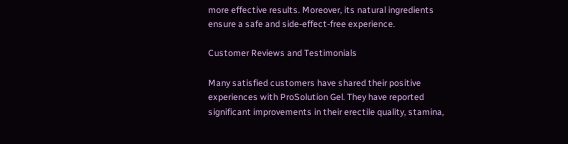more effective results. Moreover, its natural ingredients ensure a safe and side-effect-free experience.

Customer Reviews and Testimonials

Many satisfied customers have shared their positive experiences with ProSolution Gel. They have reported significant improvements in their erectile quality, stamina,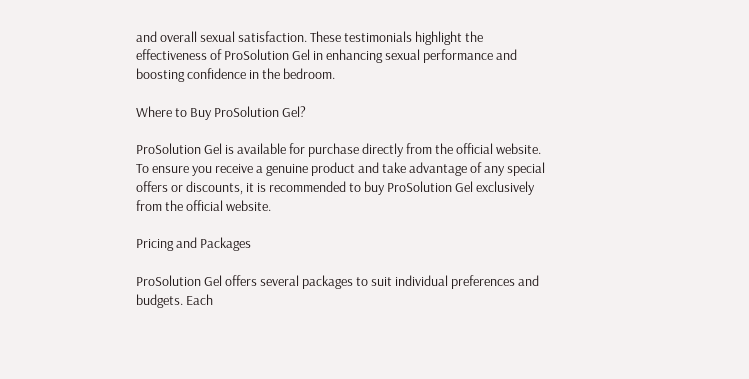and overall sexual satisfaction. These testimonials highlight the effectiveness of ProSolution Gel in enhancing sexual performance and boosting confidence in the bedroom.

Where to Buy ProSolution Gel?

ProSolution Gel is available for purchase directly from the official website. To ensure you receive a genuine product and take advantage of any special offers or discounts, it is recommended to buy ProSolution Gel exclusively from the official website.

Pricing and Packages

ProSolution Gel offers several packages to suit individual preferences and budgets. Each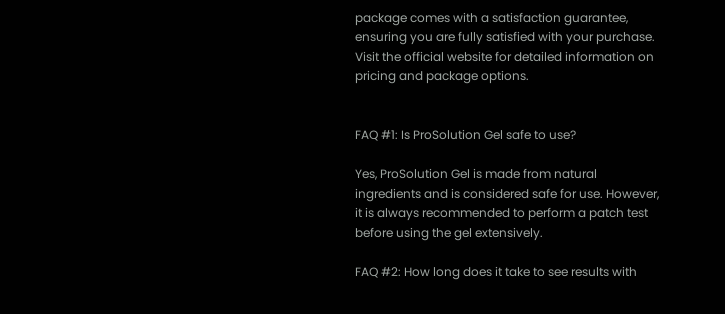package comes with a satisfaction guarantee, ensuring you are fully satisfied with your purchase. Visit the official website for detailed information on pricing and package options.


FAQ #1: Is ProSolution Gel safe to use?

Yes, ProSolution Gel is made from natural ingredients and is considered safe for use. However, it is always recommended to perform a patch test before using the gel extensively.

FAQ #2: How long does it take to see results with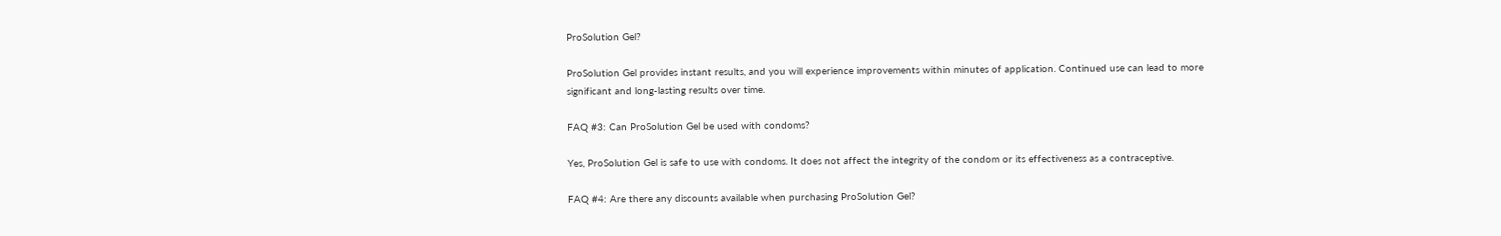ProSolution Gel?

ProSolution Gel provides instant results, and you will experience improvements within minutes of application. Continued use can lead to more significant and long-lasting results over time.

FAQ #3: Can ProSolution Gel be used with condoms?

Yes, ProSolution Gel is safe to use with condoms. It does not affect the integrity of the condom or its effectiveness as a contraceptive.

FAQ #4: Are there any discounts available when purchasing ProSolution Gel?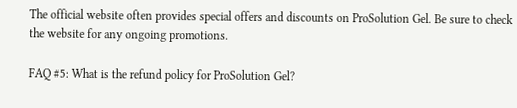The official website often provides special offers and discounts on ProSolution Gel. Be sure to check the website for any ongoing promotions.

FAQ #5: What is the refund policy for ProSolution Gel?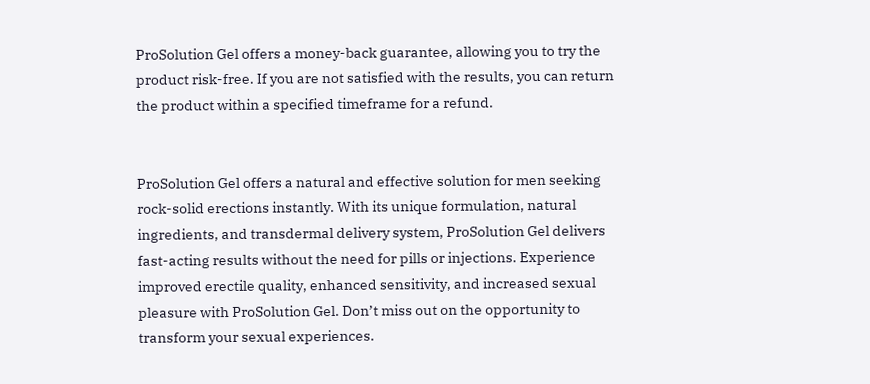ProSolution Gel offers a money-back guarantee, allowing you to try the product risk-free. If you are not satisfied with the results, you can return the product within a specified timeframe for a refund.


ProSolution Gel offers a natural and effective solution for men seeking rock-solid erections instantly. With its unique formulation, natural ingredients, and transdermal delivery system, ProSolution Gel delivers fast-acting results without the need for pills or injections. Experience improved erectile quality, enhanced sensitivity, and increased sexual pleasure with ProSolution Gel. Don’t miss out on the opportunity to transform your sexual experiences.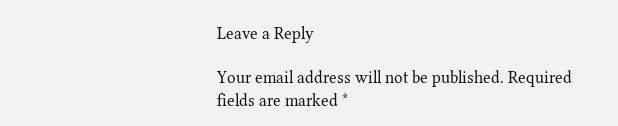Leave a Reply

Your email address will not be published. Required fields are marked *